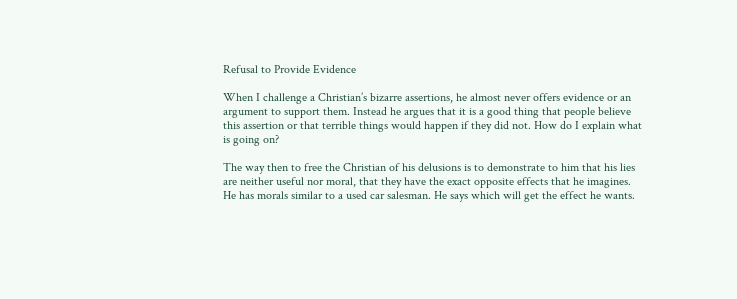Refusal to Provide Evidence

When I challenge a Christian’s bizarre assertions, he almost never offers evidence or an argument to support them. Instead he argues that it is a good thing that people believe this assertion or that terrible things would happen if they did not. How do I explain what is going on?

The way then to free the Christian of his delusions is to demonstrate to him that his lies are neither useful nor moral, that they have the exact opposite effects that he imagines. He has morals similar to a used car salesman. He says which will get the effect he wants.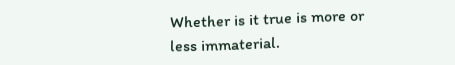Whether is it true is more or less immaterial.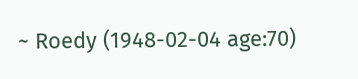~ Roedy (1948-02-04 age:70)